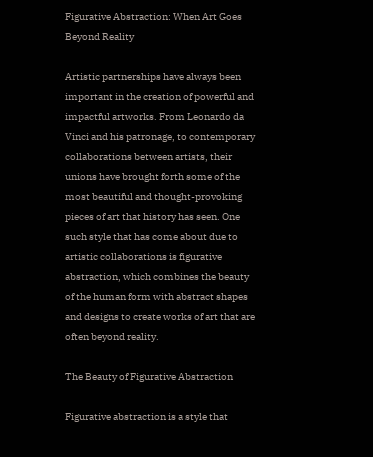Figurative Abstraction: When Art Goes Beyond Reality

Artistic partnerships have always been important in the creation of powerful and impactful artworks. From Leonardo da Vinci and his patronage, to contemporary collaborations between artists, their unions have brought forth some of the most beautiful and thought-provoking pieces of art that history has seen. One such style that has come about due to artistic collaborations is figurative abstraction, which combines the beauty of the human form with abstract shapes and designs to create works of art that are often beyond reality.

The Beauty of Figurative Abstraction

Figurative abstraction is a style that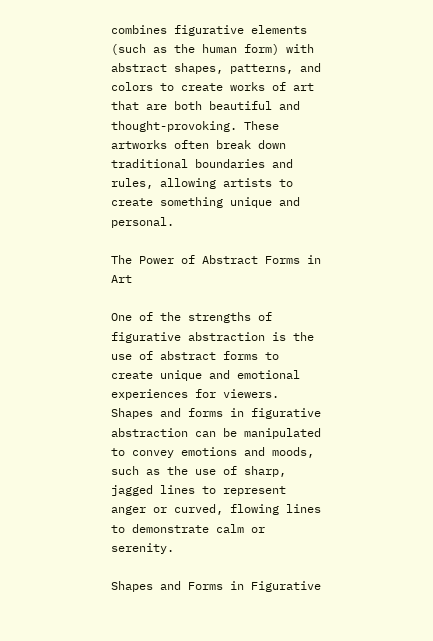combines figurative elements (such as the human form) with abstract shapes, patterns, and colors to create works of art that are both beautiful and thought-provoking. These artworks often break down traditional boundaries and rules, allowing artists to create something unique and personal.

The Power of Abstract Forms in Art

One of the strengths of figurative abstraction is the use of abstract forms to create unique and emotional experiences for viewers. Shapes and forms in figurative abstraction can be manipulated to convey emotions and moods, such as the use of sharp, jagged lines to represent anger or curved, flowing lines to demonstrate calm or serenity.

Shapes and Forms in Figurative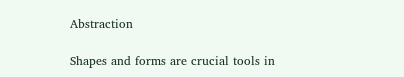Abstraction

Shapes and forms are crucial tools in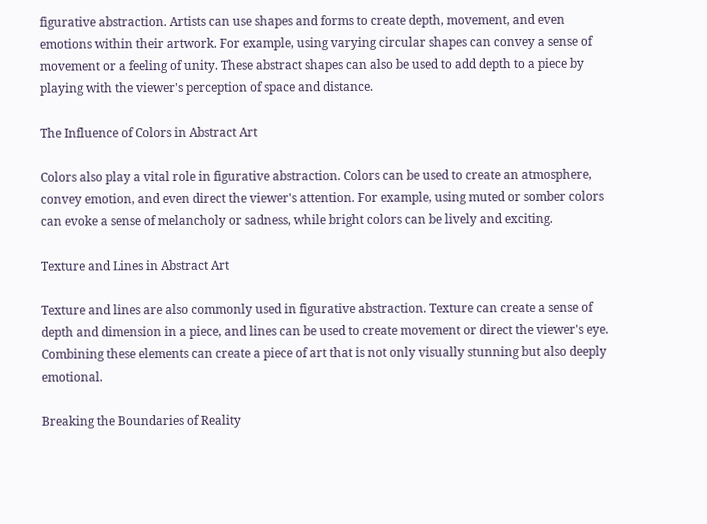figurative abstraction. Artists can use shapes and forms to create depth, movement, and even emotions within their artwork. For example, using varying circular shapes can convey a sense of movement or a feeling of unity. These abstract shapes can also be used to add depth to a piece by playing with the viewer's perception of space and distance.

The Influence of Colors in Abstract Art

Colors also play a vital role in figurative abstraction. Colors can be used to create an atmosphere, convey emotion, and even direct the viewer's attention. For example, using muted or somber colors can evoke a sense of melancholy or sadness, while bright colors can be lively and exciting.

Texture and Lines in Abstract Art

Texture and lines are also commonly used in figurative abstraction. Texture can create a sense of depth and dimension in a piece, and lines can be used to create movement or direct the viewer's eye. Combining these elements can create a piece of art that is not only visually stunning but also deeply emotional.

Breaking the Boundaries of Reality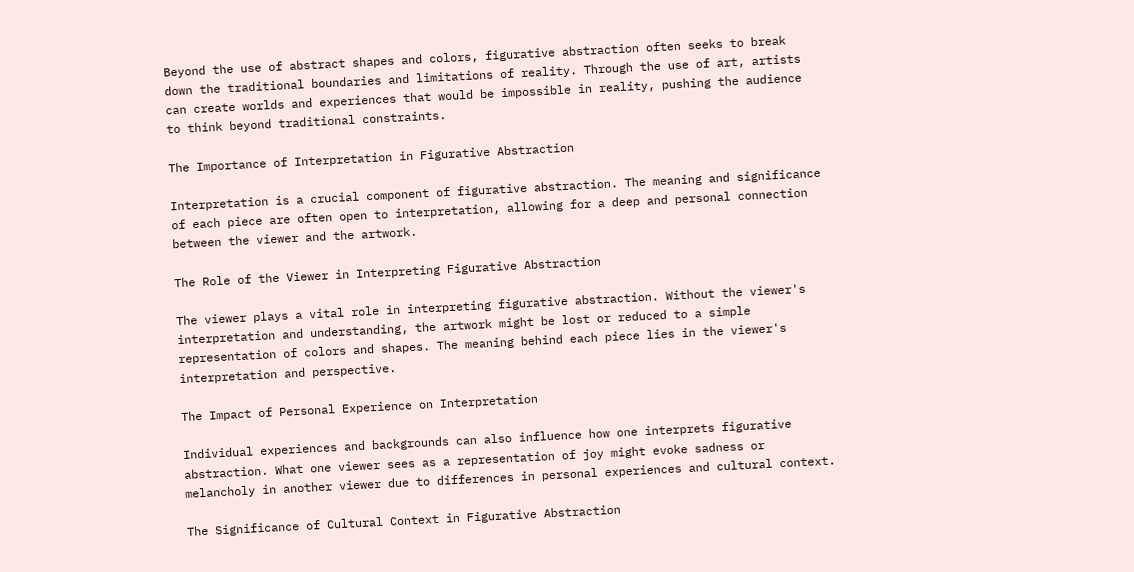Beyond the use of abstract shapes and colors, figurative abstraction often seeks to break down the traditional boundaries and limitations of reality. Through the use of art, artists can create worlds and experiences that would be impossible in reality, pushing the audience to think beyond traditional constraints.

The Importance of Interpretation in Figurative Abstraction

Interpretation is a crucial component of figurative abstraction. The meaning and significance of each piece are often open to interpretation, allowing for a deep and personal connection between the viewer and the artwork.

The Role of the Viewer in Interpreting Figurative Abstraction

The viewer plays a vital role in interpreting figurative abstraction. Without the viewer's interpretation and understanding, the artwork might be lost or reduced to a simple representation of colors and shapes. The meaning behind each piece lies in the viewer's interpretation and perspective.

The Impact of Personal Experience on Interpretation

Individual experiences and backgrounds can also influence how one interprets figurative abstraction. What one viewer sees as a representation of joy might evoke sadness or melancholy in another viewer due to differences in personal experiences and cultural context.

The Significance of Cultural Context in Figurative Abstraction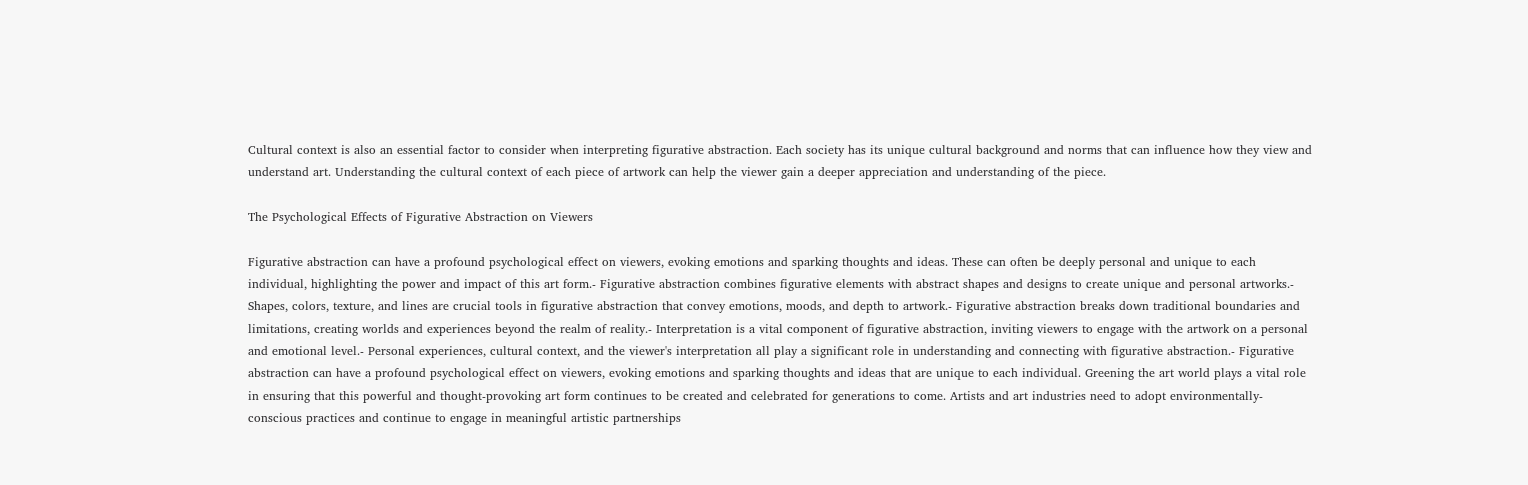Cultural context is also an essential factor to consider when interpreting figurative abstraction. Each society has its unique cultural background and norms that can influence how they view and understand art. Understanding the cultural context of each piece of artwork can help the viewer gain a deeper appreciation and understanding of the piece.

The Psychological Effects of Figurative Abstraction on Viewers

Figurative abstraction can have a profound psychological effect on viewers, evoking emotions and sparking thoughts and ideas. These can often be deeply personal and unique to each individual, highlighting the power and impact of this art form.- Figurative abstraction combines figurative elements with abstract shapes and designs to create unique and personal artworks.- Shapes, colors, texture, and lines are crucial tools in figurative abstraction that convey emotions, moods, and depth to artwork.- Figurative abstraction breaks down traditional boundaries and limitations, creating worlds and experiences beyond the realm of reality.- Interpretation is a vital component of figurative abstraction, inviting viewers to engage with the artwork on a personal and emotional level.- Personal experiences, cultural context, and the viewer's interpretation all play a significant role in understanding and connecting with figurative abstraction.- Figurative abstraction can have a profound psychological effect on viewers, evoking emotions and sparking thoughts and ideas that are unique to each individual. Greening the art world plays a vital role in ensuring that this powerful and thought-provoking art form continues to be created and celebrated for generations to come. Artists and art industries need to adopt environmentally-conscious practices and continue to engage in meaningful artistic partnerships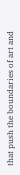that push the boundaries of art and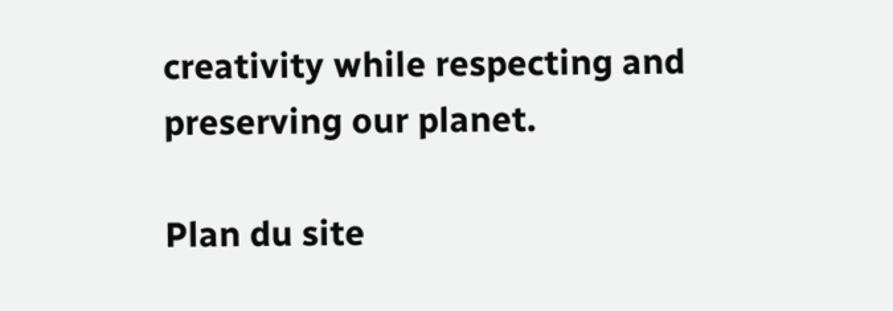creativity while respecting and preserving our planet.

Plan du site